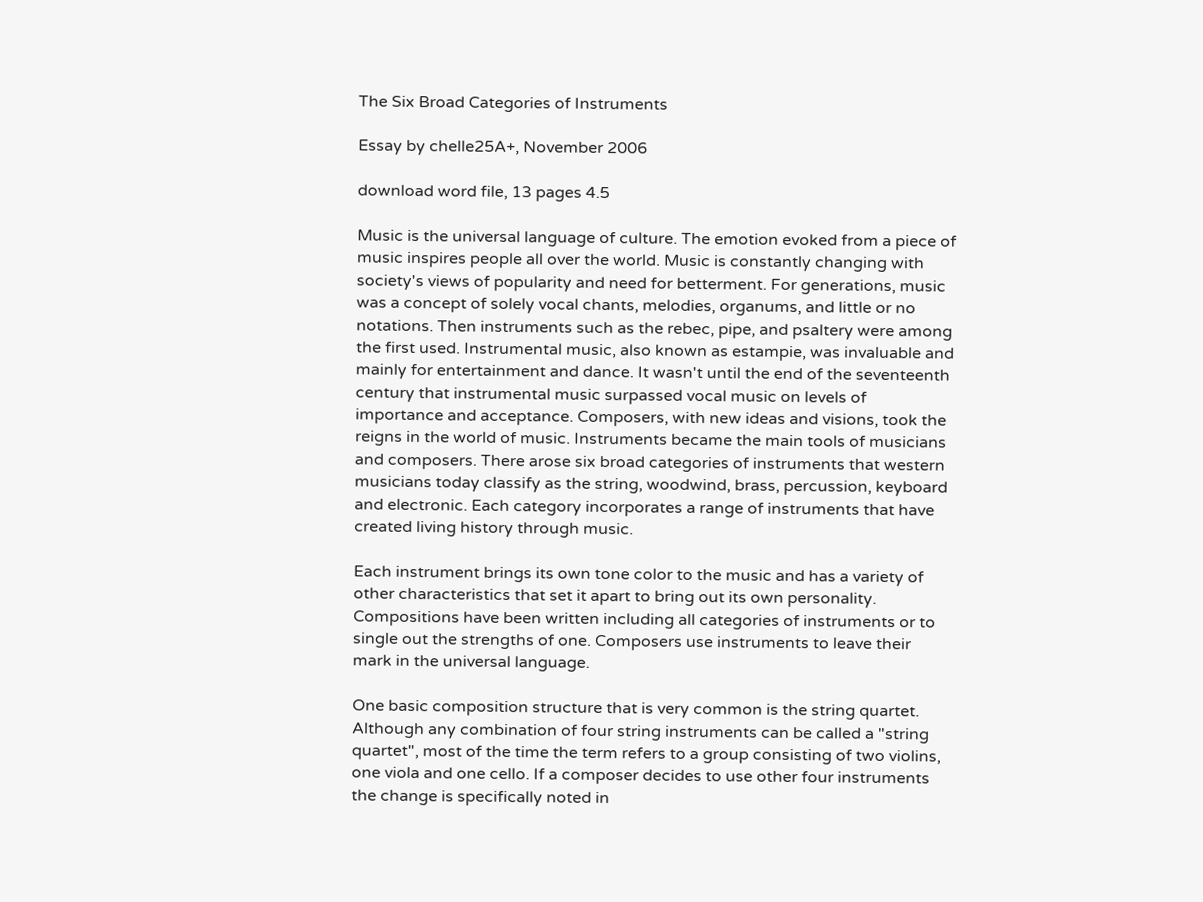The Six Broad Categories of Instruments

Essay by chelle25A+, November 2006

download word file, 13 pages 4.5

Music is the universal language of culture. The emotion evoked from a piece of music inspires people all over the world. Music is constantly changing with society's views of popularity and need for betterment. For generations, music was a concept of solely vocal chants, melodies, organums, and little or no notations. Then instruments such as the rebec, pipe, and psaltery were among the first used. Instrumental music, also known as estampie, was invaluable and mainly for entertainment and dance. It wasn't until the end of the seventeenth century that instrumental music surpassed vocal music on levels of importance and acceptance. Composers, with new ideas and visions, took the reigns in the world of music. Instruments became the main tools of musicians and composers. There arose six broad categories of instruments that western musicians today classify as the string, woodwind, brass, percussion, keyboard and electronic. Each category incorporates a range of instruments that have created living history through music.

Each instrument brings its own tone color to the music and has a variety of other characteristics that set it apart to bring out its own personality. Compositions have been written including all categories of instruments or to single out the strengths of one. Composers use instruments to leave their mark in the universal language.

One basic composition structure that is very common is the string quartet. Although any combination of four string instruments can be called a "string quartet", most of the time the term refers to a group consisting of two violins, one viola and one cello. If a composer decides to use other four instruments the change is specifically noted in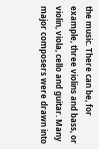the music. There can be, for example, three violins and bass, or violin, viola, cello and guitar. Many major composers were drawn into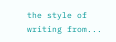the style of writing from...